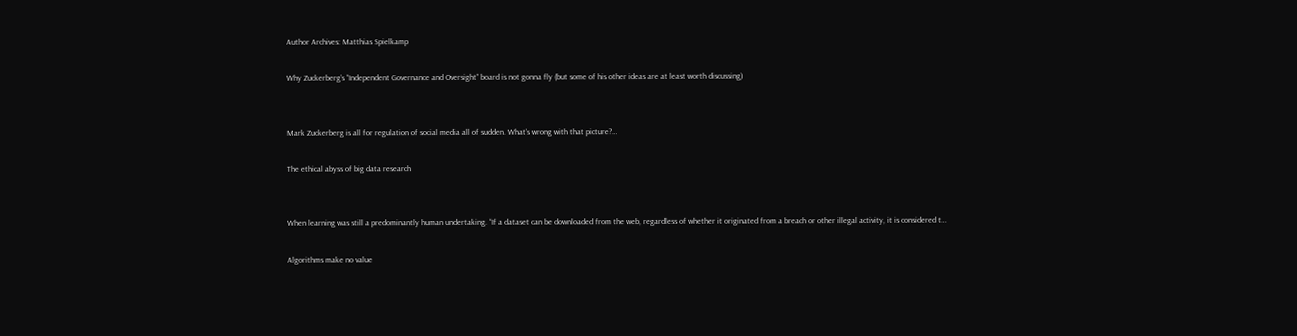Author Archives: Matthias Spielkamp

Why Zuckerberg’s “Independent Governance and Oversight” board is not gonna fly (but some of his other ideas are at least worth discussing)


Mark Zuckerberg is all for regulation of social media all of sudden. What’s wrong with that picture?…

The ethical abyss of big data research


When learning was still a predominantly human undertaking. “If a dataset can be downloaded from the web, regardless of whether it originated from a breach or other illegal activity, it is considered t…

Algorithms make no value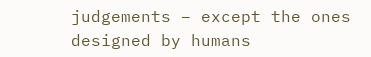judgements – except the ones designed by humans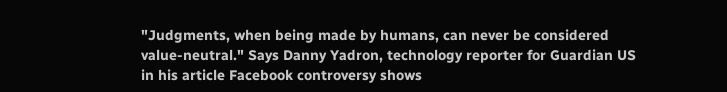"Judgments, when being made by humans, can never be considered value-neutral." Says Danny Yadron, technology reporter for Guardian US in his article Facebook controversy shows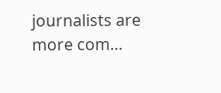journalists are more com…